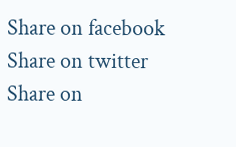Share on facebook
Share on twitter
Share on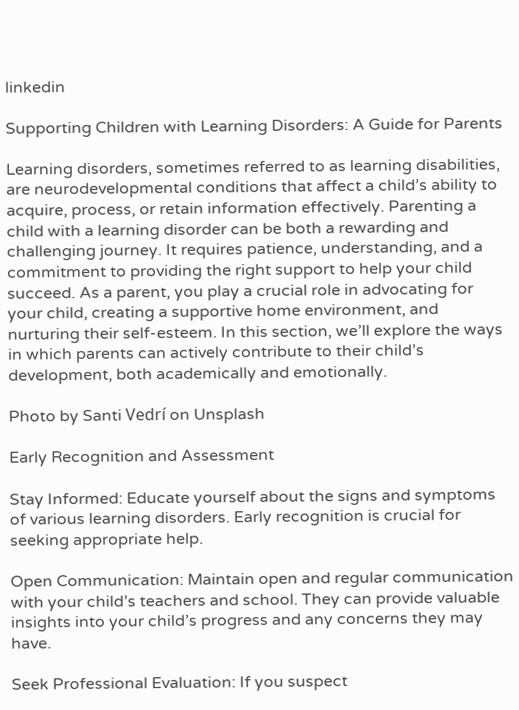linkedin

Supporting Children with Learning Disorders: A Guide for Parents

Learning disorders, sometimes referred to as learning disabilities, are neurodevelopmental conditions that affect a child’s ability to acquire, process, or retain information effectively. Parenting a child with a learning disorder can be both a rewarding and challenging journey. It requires patience, understanding, and a commitment to providing the right support to help your child succeed. As a parent, you play a crucial role in advocating for your child, creating a supportive home environment, and nurturing their self-esteem. In this section, we’ll explore the ways in which parents can actively contribute to their child’s development, both academically and emotionally.

Photo by Santi Vedrí on Unsplash

Early Recognition and Assessment

Stay Informed: Educate yourself about the signs and symptoms of various learning disorders. Early recognition is crucial for seeking appropriate help.

Open Communication: Maintain open and regular communication with your child’s teachers and school. They can provide valuable insights into your child’s progress and any concerns they may have.

Seek Professional Evaluation: If you suspect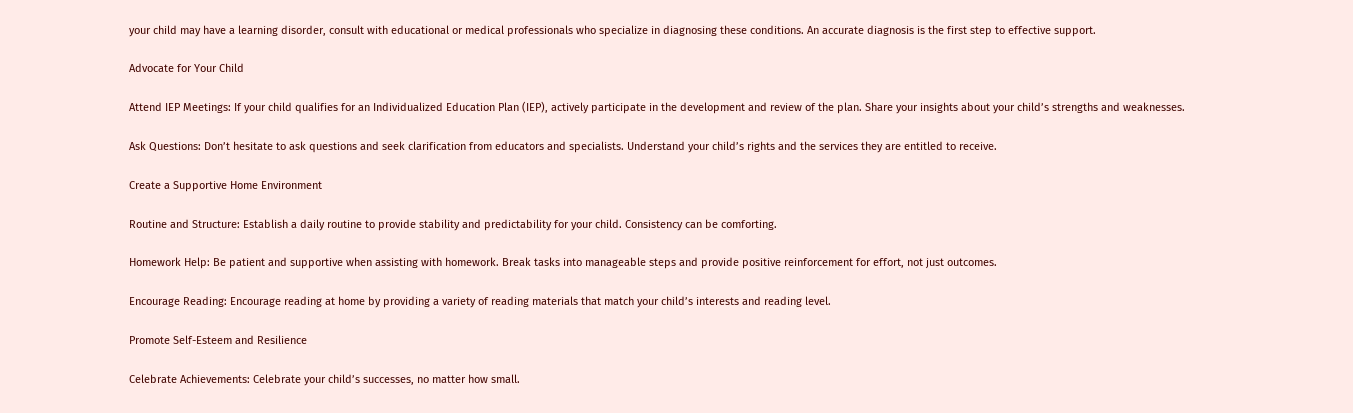your child may have a learning disorder, consult with educational or medical professionals who specialize in diagnosing these conditions. An accurate diagnosis is the first step to effective support.

Advocate for Your Child

Attend IEP Meetings: If your child qualifies for an Individualized Education Plan (IEP), actively participate in the development and review of the plan. Share your insights about your child’s strengths and weaknesses.

Ask Questions: Don’t hesitate to ask questions and seek clarification from educators and specialists. Understand your child’s rights and the services they are entitled to receive.

Create a Supportive Home Environment

Routine and Structure: Establish a daily routine to provide stability and predictability for your child. Consistency can be comforting.

Homework Help: Be patient and supportive when assisting with homework. Break tasks into manageable steps and provide positive reinforcement for effort, not just outcomes.

Encourage Reading: Encourage reading at home by providing a variety of reading materials that match your child’s interests and reading level.

Promote Self-Esteem and Resilience

Celebrate Achievements: Celebrate your child’s successes, no matter how small.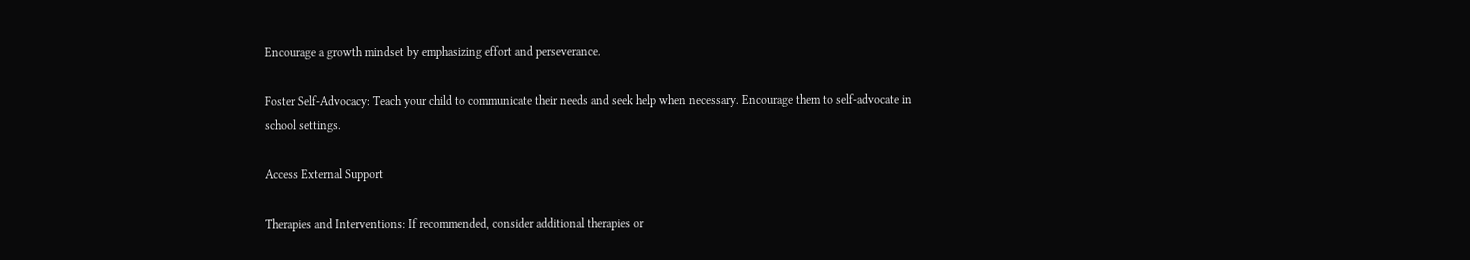Encourage a growth mindset by emphasizing effort and perseverance.

Foster Self-Advocacy: Teach your child to communicate their needs and seek help when necessary. Encourage them to self-advocate in school settings.

Access External Support

Therapies and Interventions: If recommended, consider additional therapies or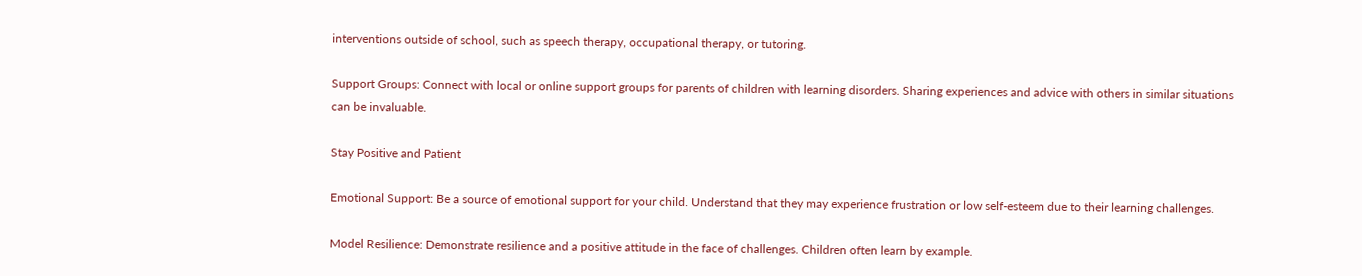interventions outside of school, such as speech therapy, occupational therapy, or tutoring.

Support Groups: Connect with local or online support groups for parents of children with learning disorders. Sharing experiences and advice with others in similar situations can be invaluable.

Stay Positive and Patient

Emotional Support: Be a source of emotional support for your child. Understand that they may experience frustration or low self-esteem due to their learning challenges.

Model Resilience: Demonstrate resilience and a positive attitude in the face of challenges. Children often learn by example.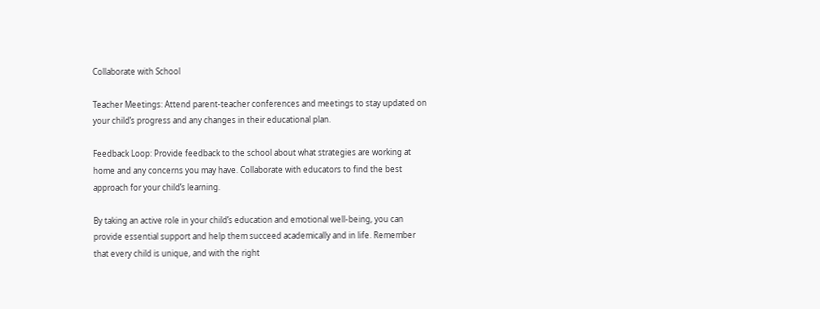Collaborate with School

Teacher Meetings: Attend parent-teacher conferences and meetings to stay updated on your child’s progress and any changes in their educational plan.

Feedback Loop: Provide feedback to the school about what strategies are working at home and any concerns you may have. Collaborate with educators to find the best approach for your child’s learning.

By taking an active role in your child’s education and emotional well-being, you can provide essential support and help them succeed academically and in life. Remember that every child is unique, and with the right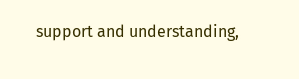support and understanding,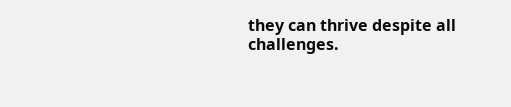they can thrive despite all challenges.